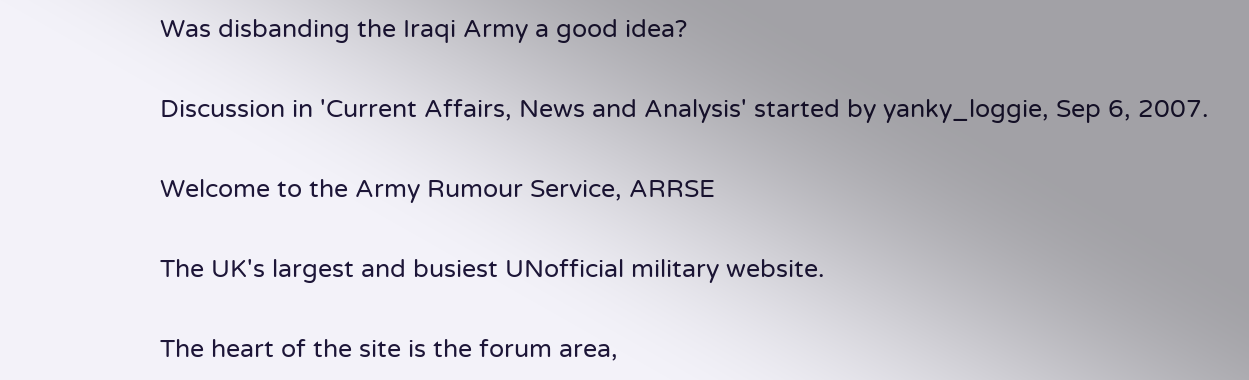Was disbanding the Iraqi Army a good idea?

Discussion in 'Current Affairs, News and Analysis' started by yanky_loggie, Sep 6, 2007.

Welcome to the Army Rumour Service, ARRSE

The UK's largest and busiest UNofficial military website.

The heart of the site is the forum area,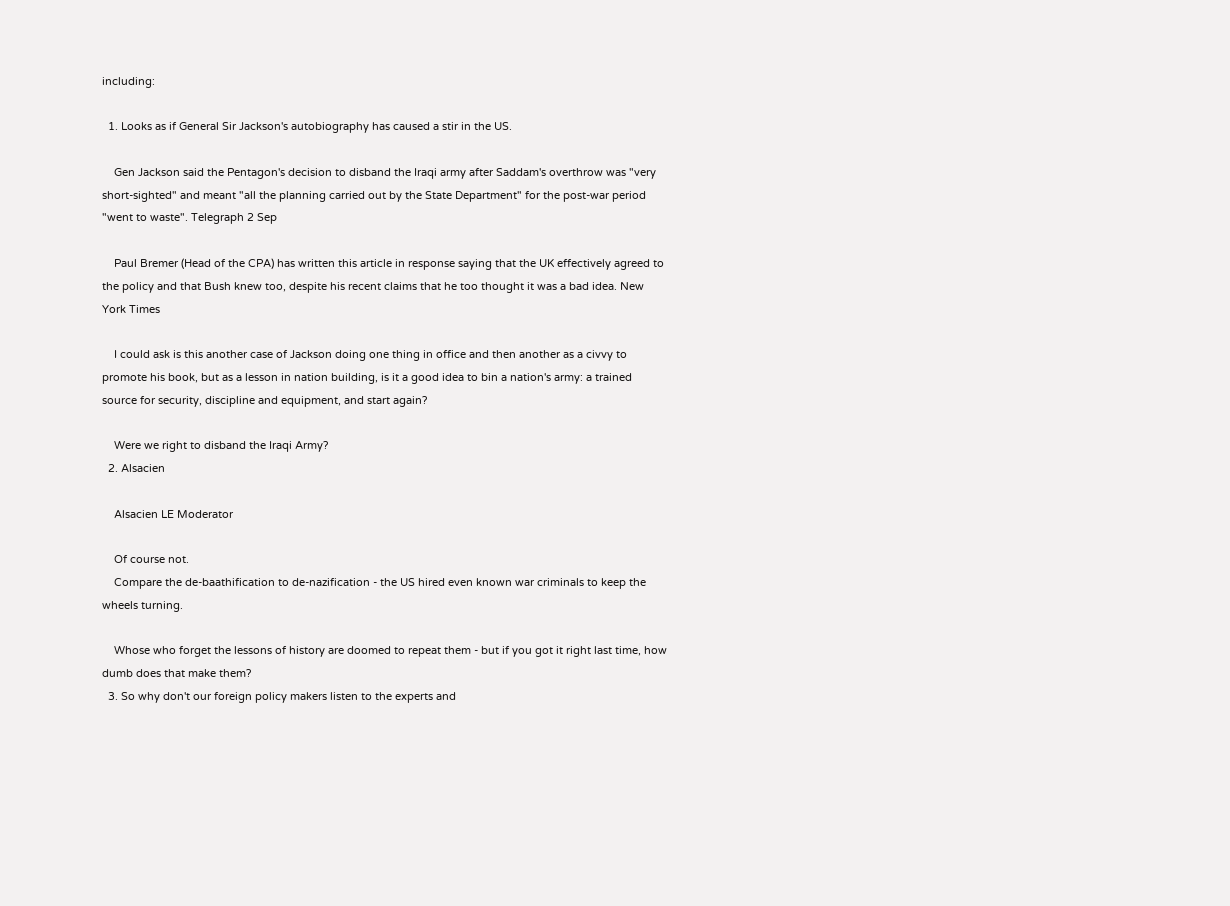including:

  1. Looks as if General Sir Jackson's autobiography has caused a stir in the US.

    Gen Jackson said the Pentagon's decision to disband the Iraqi army after Saddam's overthrow was "very short-sighted" and meant "all the planning carried out by the State Department" for the post-war period "went to waste". Telegraph 2 Sep

    Paul Bremer (Head of the CPA) has written this article in response saying that the UK effectively agreed to the policy and that Bush knew too, despite his recent claims that he too thought it was a bad idea. New York Times

    I could ask is this another case of Jackson doing one thing in office and then another as a civvy to promote his book, but as a lesson in nation building, is it a good idea to bin a nation's army: a trained source for security, discipline and equipment, and start again?

    Were we right to disband the Iraqi Army?
  2. Alsacien

    Alsacien LE Moderator

    Of course not.
    Compare the de-baathification to de-nazification - the US hired even known war criminals to keep the wheels turning.

    Whose who forget the lessons of history are doomed to repeat them - but if you got it right last time, how dumb does that make them?
  3. So why don't our foreign policy makers listen to the experts and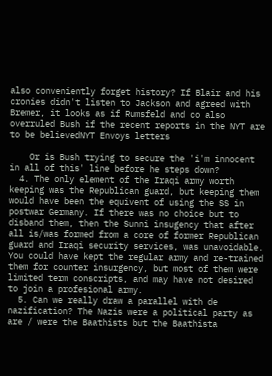also conveniently forget history? If Blair and his cronies didn't listen to Jackson and agreed with Bremer, it looks as if Rumsfeld and co also overruled Bush if the recent reports in the NYT are to be believedNYT Envoys letters

    Or is Bush trying to secure the 'i'm innocent in all of this' line before he steps down?
  4. The only element of the Iraqi army worth keeping was the Republican guard, but keeping them would have been the equivent of using the SS in postwar Germany. If there was no choice but to disband them, then the Sunni insugency that after all is/was formed from a core of former Republican guard and Iraqi security services, was unavoidable. You could have kept the regular army and re-trained them for counter insurgency, but most of them were limited term conscripts, and may have not desired to join a profesional army.
  5. Can we really draw a parallel with de nazification? The Nazis were a political party as are / were the Baathists but the Baathista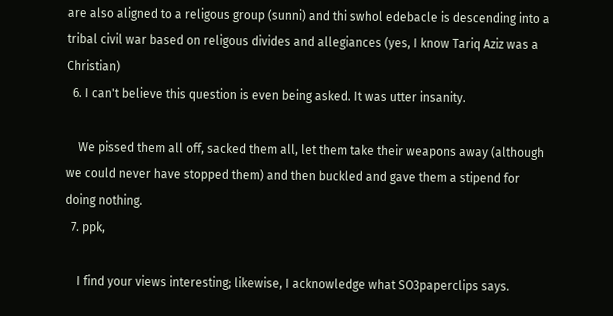are also aligned to a religous group (sunni) and thi swhol edebacle is descending into a tribal civil war based on religous divides and allegiances (yes, I know Tariq Aziz was a Christian)
  6. I can't believe this question is even being asked. It was utter insanity.

    We pissed them all off, sacked them all, let them take their weapons away (although we could never have stopped them) and then buckled and gave them a stipend for doing nothing.
  7. ppk,

    I find your views interesting; likewise, I acknowledge what SO3paperclips says.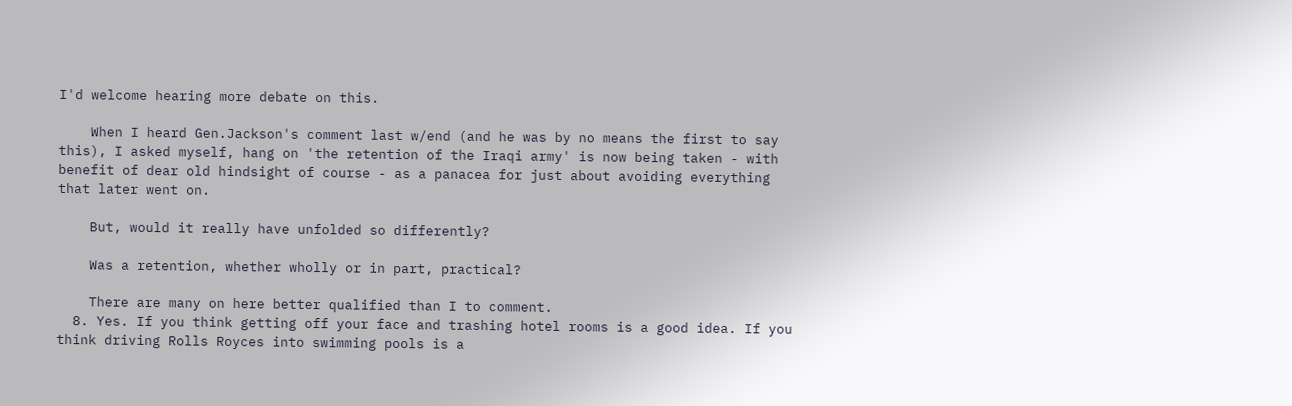I'd welcome hearing more debate on this.

    When I heard Gen.Jackson's comment last w/end (and he was by no means the first to say this), I asked myself, hang on 'the retention of the Iraqi army' is now being taken - with benefit of dear old hindsight of course - as a panacea for just about avoiding everything that later went on.

    But, would it really have unfolded so differently?

    Was a retention, whether wholly or in part, practical?

    There are many on here better qualified than I to comment.
  8. Yes. If you think getting off your face and trashing hotel rooms is a good idea. If you think driving Rolls Royces into swimming pools is a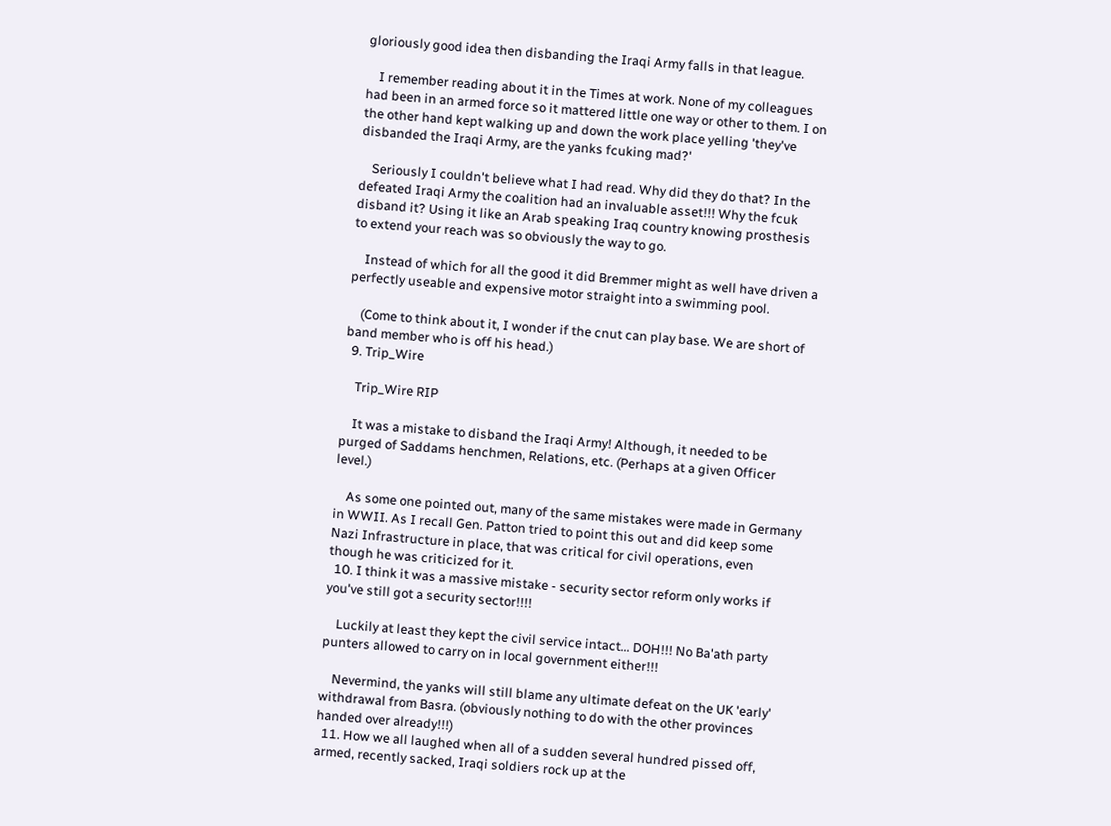gloriously good idea then disbanding the Iraqi Army falls in that league.

    I remember reading about it in the Times at work. None of my colleagues had been in an armed force so it mattered little one way or other to them. I on the other hand kept walking up and down the work place yelling 'they've disbanded the Iraqi Army, are the yanks fcuking mad?'

    Seriously I couldn't believe what I had read. Why did they do that? In the defeated Iraqi Army the coalition had an invaluable asset!!! Why the fcuk disband it? Using it like an Arab speaking Iraq country knowing prosthesis to extend your reach was so obviously the way to go.

    Instead of which for all the good it did Bremmer might as well have driven a perfectly useable and expensive motor straight into a swimming pool.

    (Come to think about it, I wonder if the cnut can play base. We are short of band member who is off his head.)
  9. Trip_Wire

    Trip_Wire RIP

    It was a mistake to disband the Iraqi Army! Although, it needed to be purged of Saddams henchmen, Relations, etc. (Perhaps at a given Officer level.)

    As some one pointed out, many of the same mistakes were made in Germany in WWII. As I recall Gen. Patton tried to point this out and did keep some Nazi Infrastructure in place, that was critical for civil operations, even though he was criticized for it.
  10. I think it was a massive mistake - security sector reform only works if you've still got a security sector!!!!

    Luckily at least they kept the civil service intact... DOH!!! No Ba'ath party punters allowed to carry on in local government either!!!

    Nevermind, the yanks will still blame any ultimate defeat on the UK 'early' withdrawal from Basra. (obviously nothing to do with the other provinces handed over already!!!)
  11. How we all laughed when all of a sudden several hundred pissed off, armed, recently sacked, Iraqi soldiers rock up at the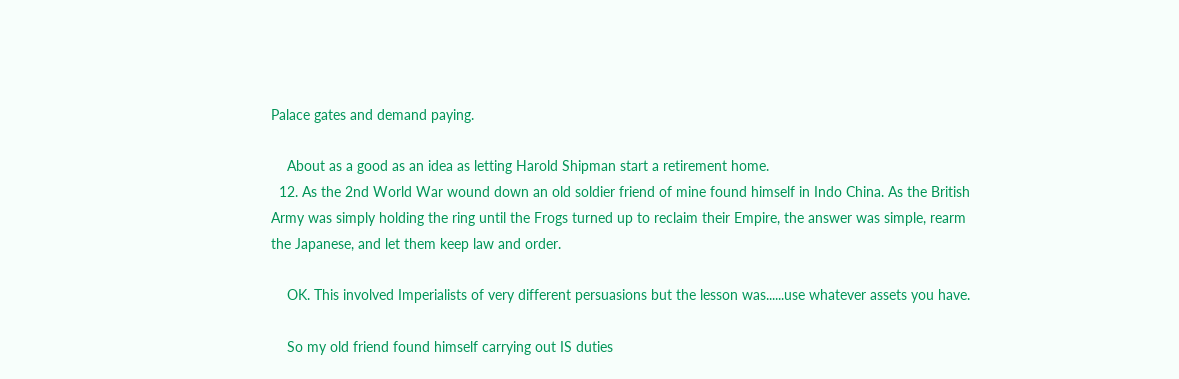Palace gates and demand paying.

    About as a good as an idea as letting Harold Shipman start a retirement home.
  12. As the 2nd World War wound down an old soldier friend of mine found himself in Indo China. As the British Army was simply holding the ring until the Frogs turned up to reclaim their Empire, the answer was simple, rearm the Japanese, and let them keep law and order.

    OK. This involved Imperialists of very different persuasions but the lesson was......use whatever assets you have.

    So my old friend found himself carrying out IS duties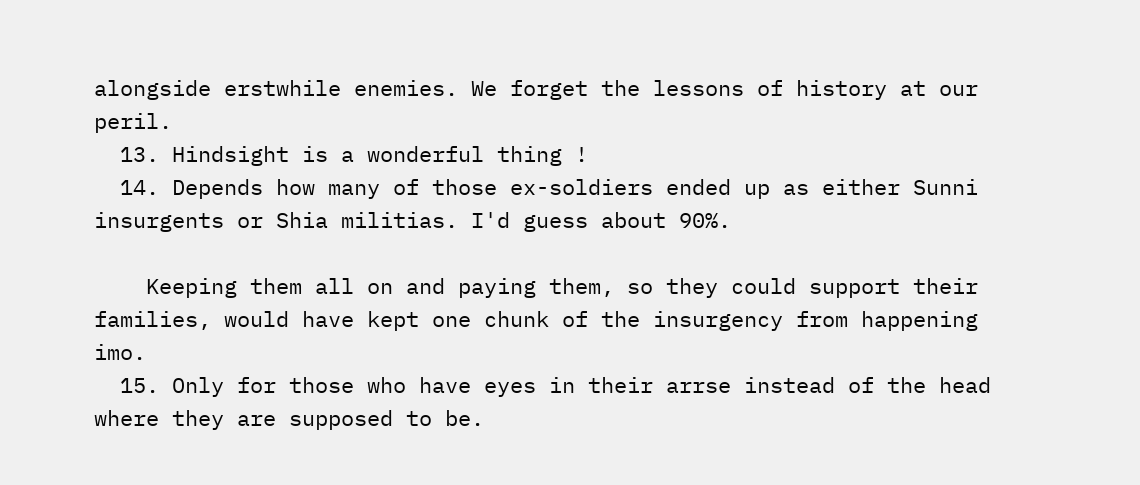alongside erstwhile enemies. We forget the lessons of history at our peril.
  13. Hindsight is a wonderful thing !
  14. Depends how many of those ex-soldiers ended up as either Sunni insurgents or Shia militias. I'd guess about 90%.

    Keeping them all on and paying them, so they could support their families, would have kept one chunk of the insurgency from happening imo.
  15. Only for those who have eyes in their arrse instead of the head where they are supposed to be.